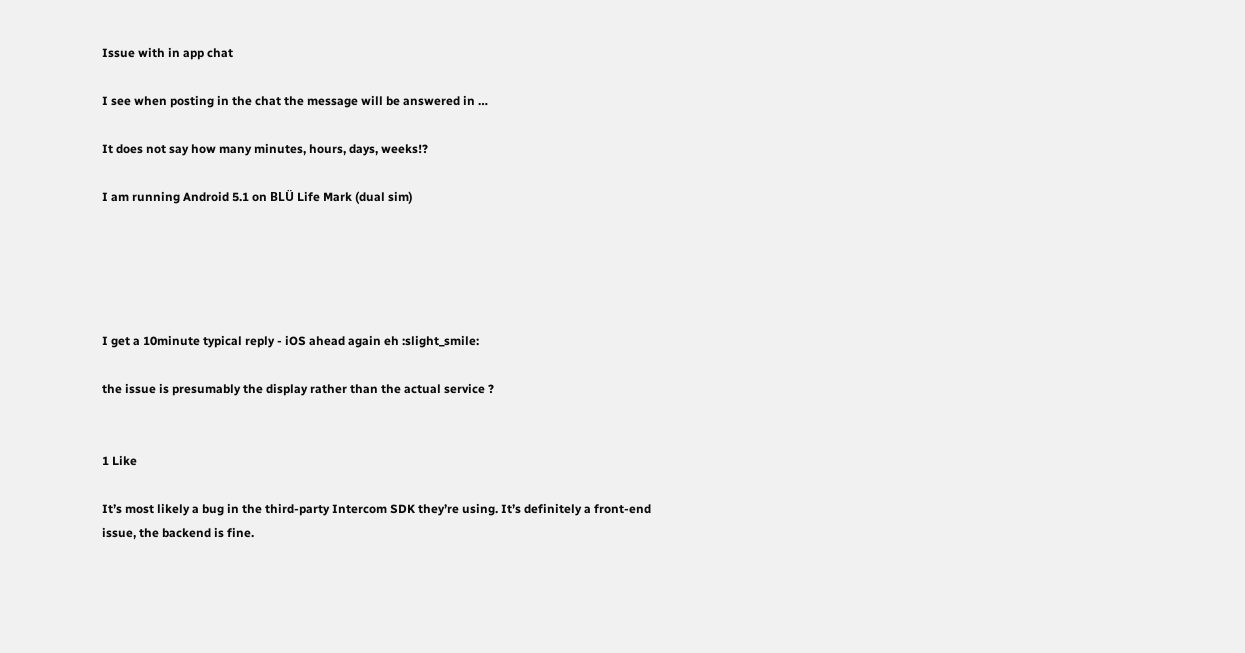Issue with in app chat

I see when posting in the chat the message will be answered in …

It does not say how many minutes, hours, days, weeks!?

I am running Android 5.1 on BLÜ Life Mark (dual sim)





I get a 10minute typical reply - iOS ahead again eh :slight_smile:

the issue is presumably the display rather than the actual service ?


1 Like

It’s most likely a bug in the third-party Intercom SDK they’re using. It’s definitely a front-end issue, the backend is fine.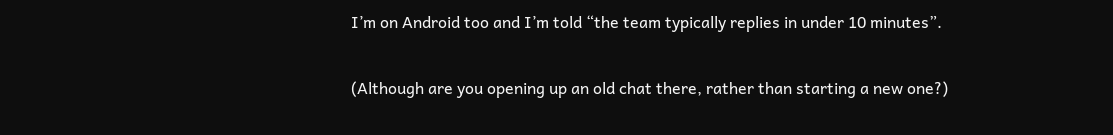I’m on Android too and I’m told “the team typically replies in under 10 minutes”.

(Although are you opening up an old chat there, rather than starting a new one?)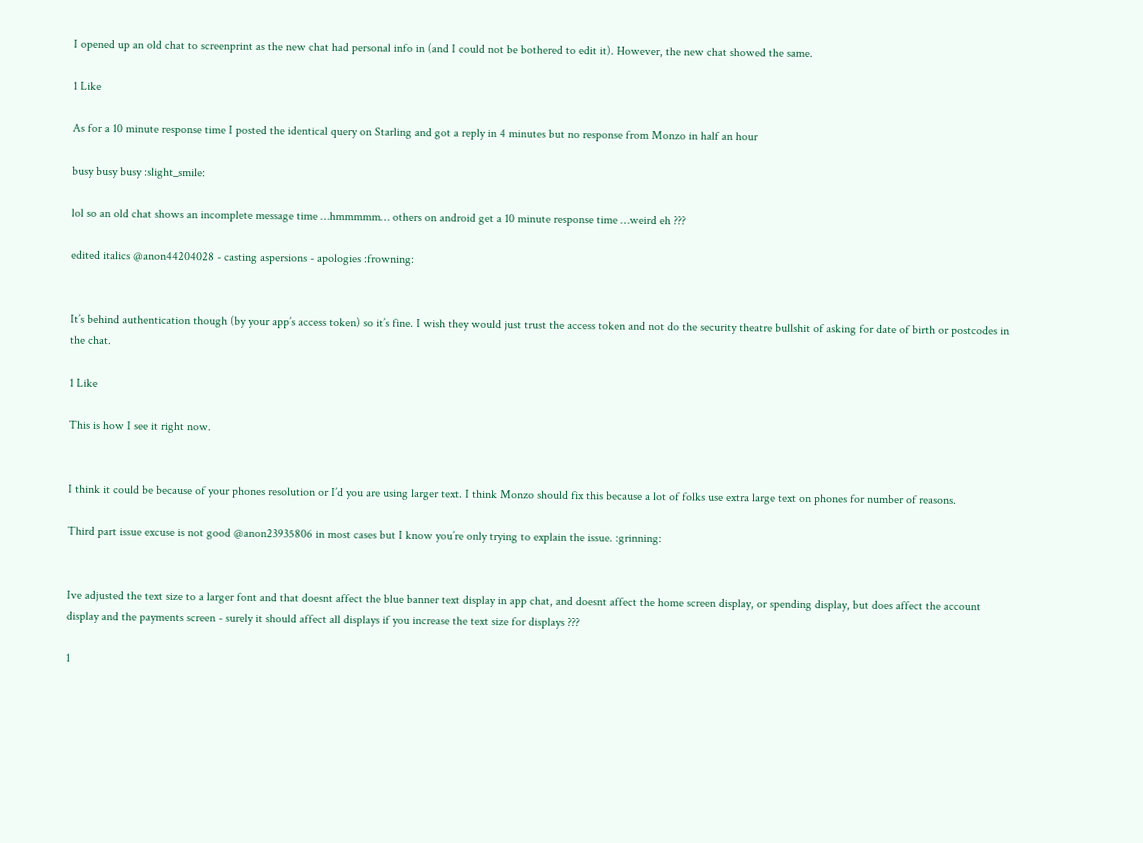I opened up an old chat to screenprint as the new chat had personal info in (and I could not be bothered to edit it). However, the new chat showed the same.

1 Like

As for a 10 minute response time I posted the identical query on Starling and got a reply in 4 minutes but no response from Monzo in half an hour

busy busy busy :slight_smile:

lol so an old chat shows an incomplete message time …hmmmmm… others on android get a 10 minute response time …weird eh ???

edited italics @anon44204028 - casting aspersions - apologies :frowning:


It’s behind authentication though (by your app’s access token) so it’s fine. I wish they would just trust the access token and not do the security theatre bullshit of asking for date of birth or postcodes in the chat.

1 Like

This is how I see it right now.


I think it could be because of your phones resolution or I’d you are using larger text. I think Monzo should fix this because a lot of folks use extra large text on phones for number of reasons.

Third part issue excuse is not good @anon23935806 in most cases but I know you’re only trying to explain the issue. :grinning:


Ive adjusted the text size to a larger font and that doesnt affect the blue banner text display in app chat, and doesnt affect the home screen display, or spending display, but does affect the account display and the payments screen - surely it should affect all displays if you increase the text size for displays ???

1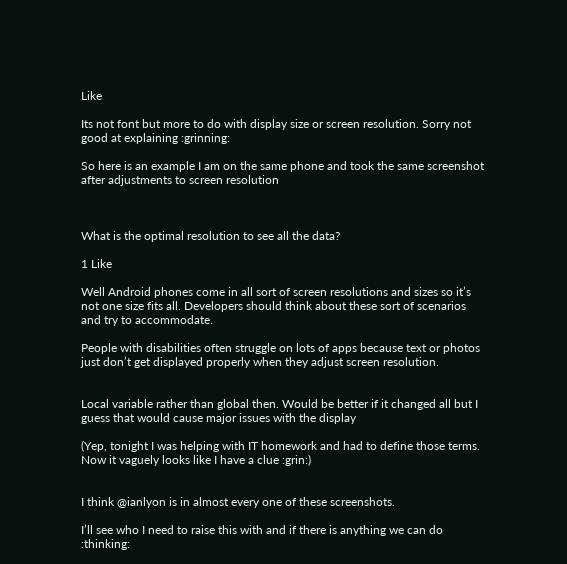Like

Its not font but more to do with display size or screen resolution. Sorry not good at explaining :grinning:

So here is an example I am on the same phone and took the same screenshot after adjustments to screen resolution



What is the optimal resolution to see all the data?

1 Like

Well Android phones come in all sort of screen resolutions and sizes so it’s not one size fits all. Developers should think about these sort of scenarios and try to accommodate.

People with disabilities often struggle on lots of apps because text or photos just don’t get displayed properly when they adjust screen resolution.


Local variable rather than global then. Would be better if it changed all but I guess that would cause major issues with the display

(Yep, tonight I was helping with IT homework and had to define those terms. Now it vaguely looks like I have a clue :grin:)


I think @ianlyon is in almost every one of these screenshots.

I’ll see who I need to raise this with and if there is anything we can do :thinking: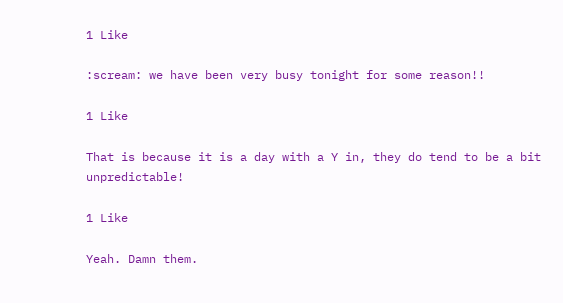1 Like

:scream: we have been very busy tonight for some reason!!

1 Like

That is because it is a day with a Y in, they do tend to be a bit unpredictable!

1 Like

Yeah. Damn them.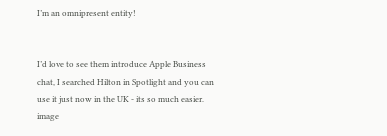I’m an omnipresent entity!


I’d love to see them introduce Apple Business chat, I searched Hilton in Spotlight and you can use it just now in the UK - its so much easier. image